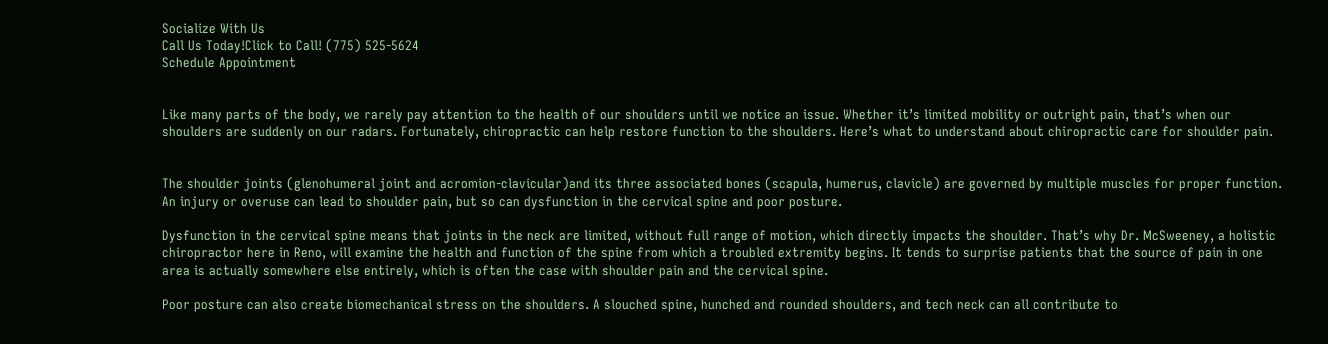Socialize With Us
Call Us Today!Click to Call! (775) 525-5624
Schedule Appointment


Like many parts of the body, we rarely pay attention to the health of our shoulders until we notice an issue. Whether it’s limited mobility or outright pain, that’s when our shoulders are suddenly on our radars. Fortunately, chiropractic can help restore function to the shoulders. Here’s what to understand about chiropractic care for shoulder pain.


The shoulder joints (glenohumeral joint and acromion-clavicular)and its three associated bones (scapula, humerus, clavicle) are governed by multiple muscles for proper function. An injury or overuse can lead to shoulder pain, but so can dysfunction in the cervical spine and poor posture.

Dysfunction in the cervical spine means that joints in the neck are limited, without full range of motion, which directly impacts the shoulder. That’s why Dr. McSweeney, a holistic chiropractor here in Reno, will examine the health and function of the spine from which a troubled extremity begins. It tends to surprise patients that the source of pain in one area is actually somewhere else entirely, which is often the case with shoulder pain and the cervical spine.

Poor posture can also create biomechanical stress on the shoulders. A slouched spine, hunched and rounded shoulders, and tech neck can all contribute to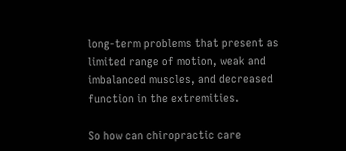long-term problems that present as limited range of motion, weak and imbalanced muscles, and decreased function in the extremities.

So how can chiropractic care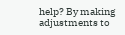help? By making adjustments to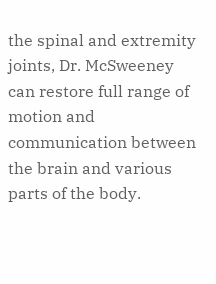the spinal and extremity joints, Dr. McSweeney can restore full range of motion and communication between the brain and various parts of the body.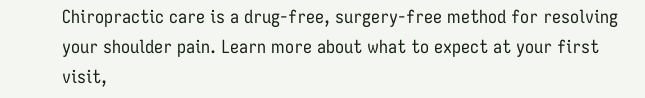Chiropractic care is a drug-free, surgery-free method for resolving your shoulder pain. Learn more about what to expect at your first visit,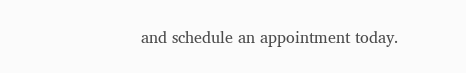and schedule an appointment today.